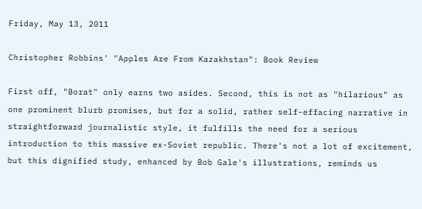Friday, May 13, 2011

Christopher Robbins' "Apples Are From Kazakhstan": Book Review

First off, "Borat" only earns two asides. Second, this is not as "hilarious" as one prominent blurb promises, but for a solid, rather self-effacing narrative in straightforward journalistic style, it fulfills the need for a serious introduction to this massive ex-Soviet republic. There's not a lot of excitement, but this dignified study, enhanced by Bob Gale's illustrations, reminds us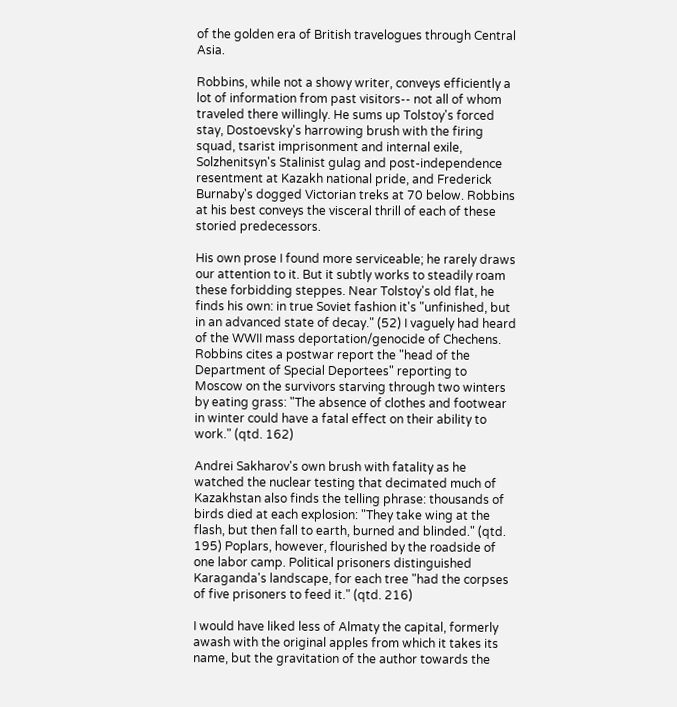of the golden era of British travelogues through Central Asia.

Robbins, while not a showy writer, conveys efficiently a lot of information from past visitors-- not all of whom traveled there willingly. He sums up Tolstoy's forced stay, Dostoevsky's harrowing brush with the firing squad, tsarist imprisonment and internal exile, Solzhenitsyn's Stalinist gulag and post-independence resentment at Kazakh national pride, and Frederick Burnaby's dogged Victorian treks at 70 below. Robbins at his best conveys the visceral thrill of each of these storied predecessors.

His own prose I found more serviceable; he rarely draws our attention to it. But it subtly works to steadily roam these forbidding steppes. Near Tolstoy's old flat, he finds his own: in true Soviet fashion it's "unfinished, but in an advanced state of decay." (52) I vaguely had heard of the WWII mass deportation/genocide of Chechens. Robbins cites a postwar report the "head of the Department of Special Deportees" reporting to Moscow on the survivors starving through two winters by eating grass: "The absence of clothes and footwear in winter could have a fatal effect on their ability to work." (qtd. 162)

Andrei Sakharov's own brush with fatality as he watched the nuclear testing that decimated much of Kazakhstan also finds the telling phrase: thousands of birds died at each explosion: "They take wing at the flash, but then fall to earth, burned and blinded." (qtd. 195) Poplars, however, flourished by the roadside of one labor camp. Political prisoners distinguished Karaganda's landscape, for each tree "had the corpses of five prisoners to feed it." (qtd. 216)

I would have liked less of Almaty the capital, formerly awash with the original apples from which it takes its name, but the gravitation of the author towards the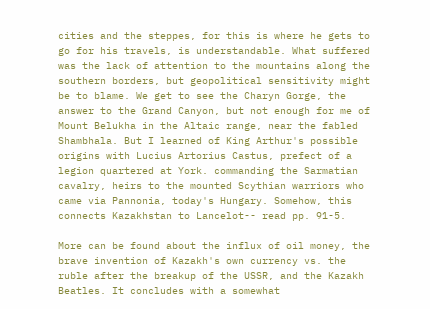cities and the steppes, for this is where he gets to go for his travels, is understandable. What suffered was the lack of attention to the mountains along the southern borders, but geopolitical sensitivity might be to blame. We get to see the Charyn Gorge, the answer to the Grand Canyon, but not enough for me of Mount Belukha in the Altaic range, near the fabled Shambhala. But I learned of King Arthur's possible origins with Lucius Artorius Castus, prefect of a legion quartered at York. commanding the Sarmatian cavalry, heirs to the mounted Scythian warriors who came via Pannonia, today's Hungary. Somehow, this connects Kazakhstan to Lancelot-- read pp. 91-5.

More can be found about the influx of oil money, the brave invention of Kazakh's own currency vs. the ruble after the breakup of the USSR, and the Kazakh Beatles. It concludes with a somewhat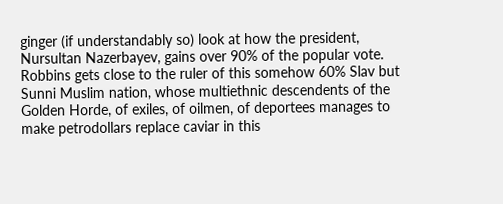ginger (if understandably so) look at how the president, Nursultan Nazerbayev, gains over 90% of the popular vote. Robbins gets close to the ruler of this somehow 60% Slav but Sunni Muslim nation, whose multiethnic descendents of the Golden Horde, of exiles, of oilmen, of deportees manages to make petrodollars replace caviar in this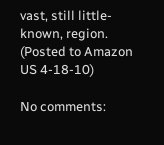vast, still little-known, region. (Posted to Amazon US 4-18-10)

No comments: